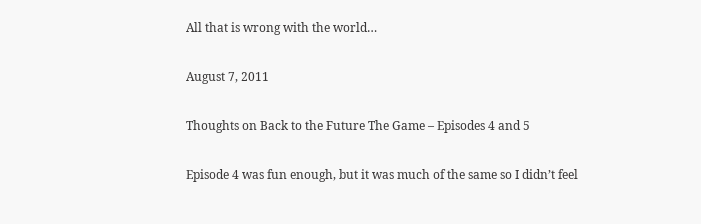All that is wrong with the world…

August 7, 2011

Thoughts on Back to the Future The Game – Episodes 4 and 5

Episode 4 was fun enough, but it was much of the same so I didn’t feel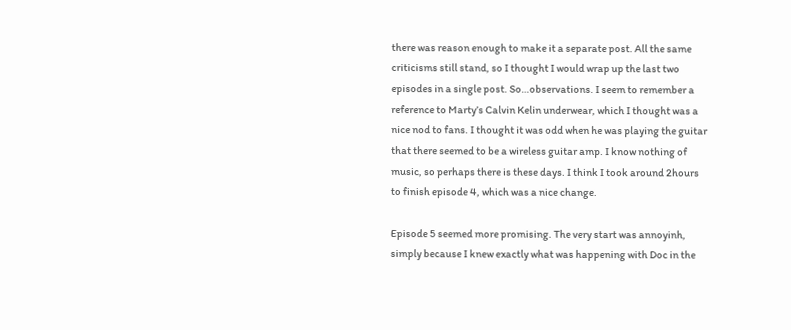there was reason enough to make it a separate post. All the same criticisms still stand, so I thought I would wrap up the last two episodes in a single post. So…observations. I seem to remember a reference to Marty’s Calvin Kelin underwear, which I thought was a nice nod to fans. I thought it was odd when he was playing the guitar that there seemed to be a wireless guitar amp. I know nothing of music, so perhaps there is these days. I think I took around 2hours to finish episode 4, which was a nice change.

Episode 5 seemed more promising. The very start was annoyinh, simply because I knew exactly what was happening with Doc in the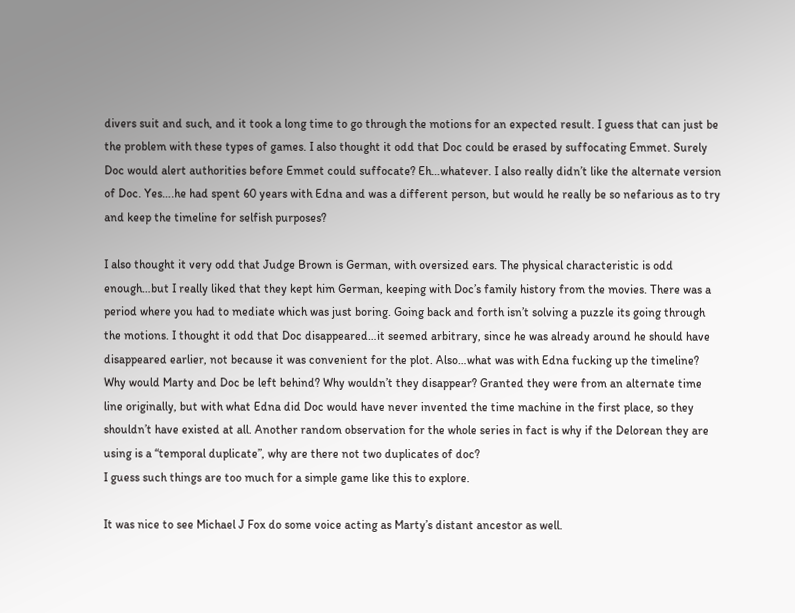divers suit and such, and it took a long time to go through the motions for an expected result. I guess that can just be the problem with these types of games. I also thought it odd that Doc could be erased by suffocating Emmet. Surely Doc would alert authorities before Emmet could suffocate? Eh…whatever. I also really didn’t like the alternate version of Doc. Yes….he had spent 60 years with Edna and was a different person, but would he really be so nefarious as to try and keep the timeline for selfish purposes?

I also thought it very odd that Judge Brown is German, with oversized ears. The physical characteristic is odd enough…but I really liked that they kept him German, keeping with Doc’s family history from the movies. There was a period where you had to mediate which was just boring. Going back and forth isn’t solving a puzzle its going through the motions. I thought it odd that Doc disappeared…it seemed arbitrary, since he was already around he should have disappeared earlier, not because it was convenient for the plot. Also…what was with Edna fucking up the timeline? Why would Marty and Doc be left behind? Why wouldn’t they disappear? Granted they were from an alternate time line originally, but with what Edna did Doc would have never invented the time machine in the first place, so they shouldn’t have existed at all. Another random observation for the whole series in fact is why if the Delorean they are using is a “temporal duplicate”, why are there not two duplicates of doc?
I guess such things are too much for a simple game like this to explore.

It was nice to see Michael J Fox do some voice acting as Marty’s distant ancestor as well.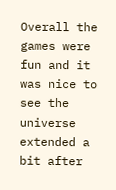Overall the games were fun and it was nice to see the universe extended a bit after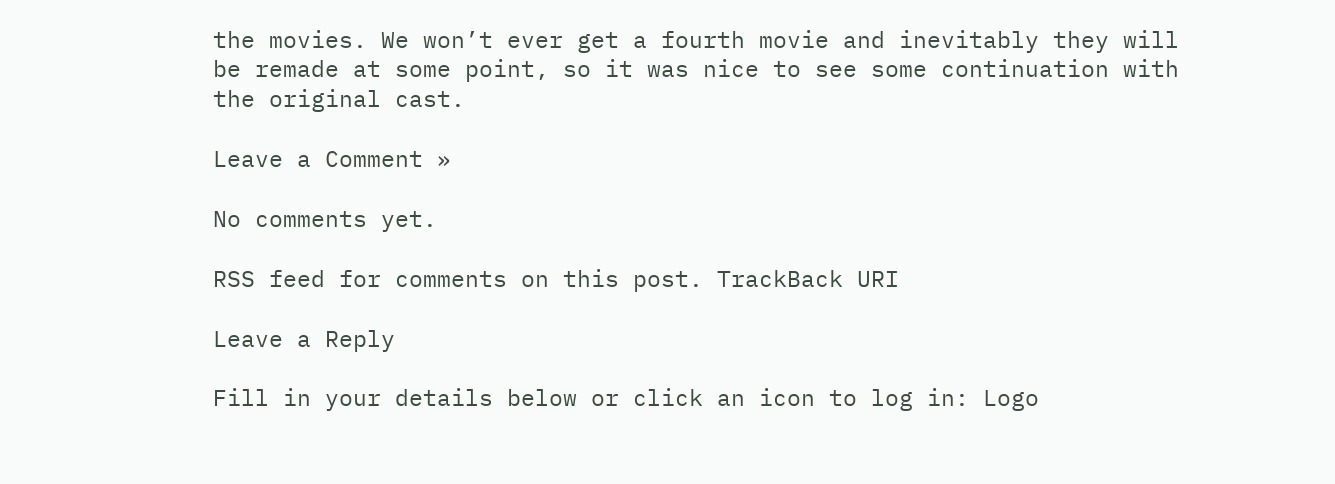the movies. We won’t ever get a fourth movie and inevitably they will be remade at some point, so it was nice to see some continuation with the original cast.

Leave a Comment »

No comments yet.

RSS feed for comments on this post. TrackBack URI

Leave a Reply

Fill in your details below or click an icon to log in: Logo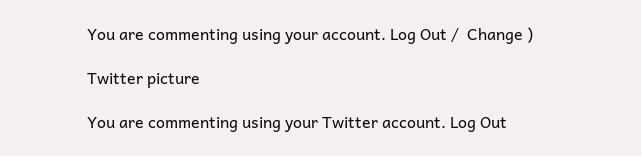You are commenting using your account. Log Out /  Change )

Twitter picture

You are commenting using your Twitter account. Log Out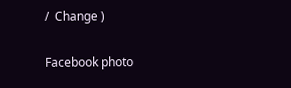/  Change )

Facebook photo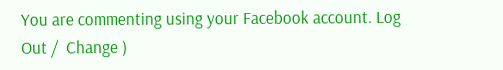You are commenting using your Facebook account. Log Out /  Change )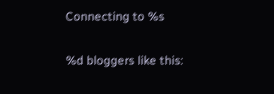Connecting to %s

%d bloggers like this: